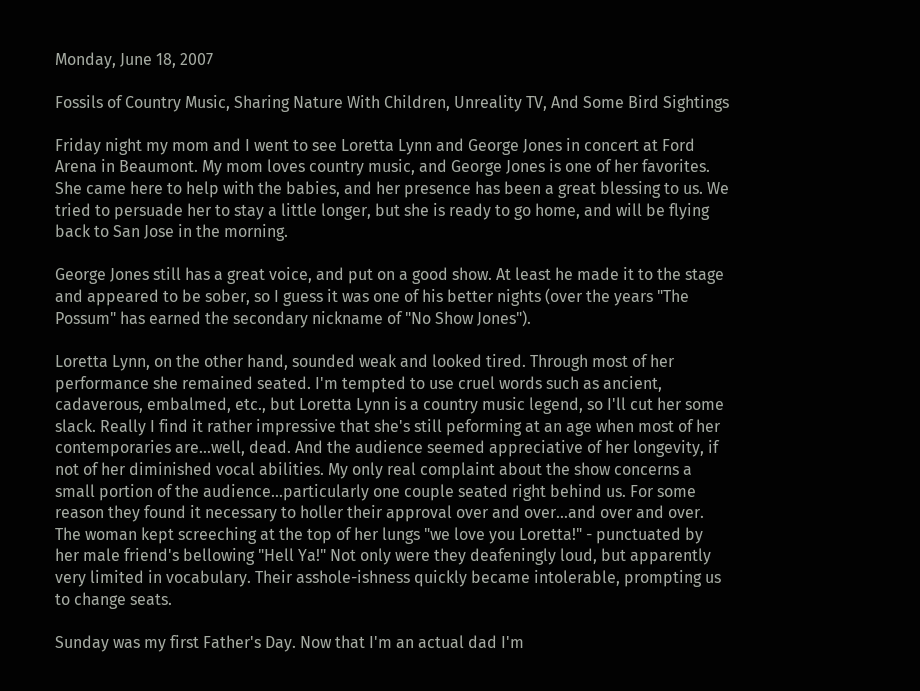Monday, June 18, 2007

Fossils of Country Music, Sharing Nature With Children, Unreality TV, And Some Bird Sightings

Friday night my mom and I went to see Loretta Lynn and George Jones in concert at Ford Arena in Beaumont. My mom loves country music, and George Jones is one of her favorites. She came here to help with the babies, and her presence has been a great blessing to us. We tried to persuade her to stay a little longer, but she is ready to go home, and will be flying back to San Jose in the morning.

George Jones still has a great voice, and put on a good show. At least he made it to the stage and appeared to be sober, so I guess it was one of his better nights (over the years "The Possum" has earned the secondary nickname of "No Show Jones").

Loretta Lynn, on the other hand, sounded weak and looked tired. Through most of her performance she remained seated. I'm tempted to use cruel words such as ancient, cadaverous, embalmed, etc., but Loretta Lynn is a country music legend, so I'll cut her some slack. Really I find it rather impressive that she's still peforming at an age when most of her contemporaries are...well, dead. And the audience seemed appreciative of her longevity, if not of her diminished vocal abilities. My only real complaint about the show concerns a small portion of the audience...particularly one couple seated right behind us. For some reason they found it necessary to holler their approval over and over...and over and over. The woman kept screeching at the top of her lungs "we love you Loretta!" - punctuated by her male friend's bellowing "Hell Ya!" Not only were they deafeningly loud, but apparently very limited in vocabulary. Their asshole-ishness quickly became intolerable, prompting us to change seats.

Sunday was my first Father's Day. Now that I'm an actual dad I'm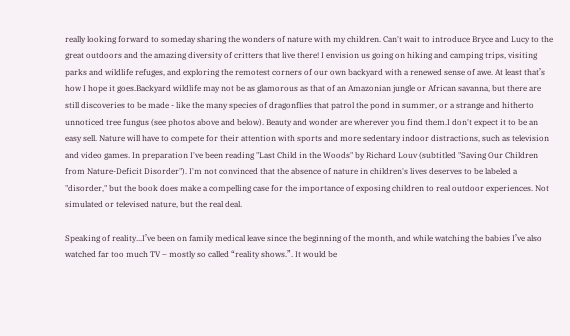really looking forward to someday sharing the wonders of nature with my children. Can't wait to introduce Bryce and Lucy to the great outdoors and the amazing diversity of critters that live there! I envision us going on hiking and camping trips, visiting parks and wildlife refuges, and exploring the remotest corners of our own backyard with a renewed sense of awe. At least that’s how I hope it goes.Backyard wildlife may not be as glamorous as that of an Amazonian jungle or African savanna, but there are still discoveries to be made - like the many species of dragonflies that patrol the pond in summer, or a strange and hitherto unnoticed tree fungus (see photos above and below). Beauty and wonder are wherever you find them.I don't expect it to be an easy sell. Nature will have to compete for their attention with sports and more sedentary indoor distractions, such as television and video games. In preparation I've been reading "Last Child in the Woods" by Richard Louv (subtitled "Saving Our Children from Nature-Deficit Disorder"). I'm not convinced that the absence of nature in children's lives deserves to be labeled a "disorder," but the book does make a compelling case for the importance of exposing children to real outdoor experiences. Not simulated or televised nature, but the real deal.

Speaking of reality...I’ve been on family medical leave since the beginning of the month, and while watching the babies I’ve also watched far too much TV – mostly so called “reality shows.”. It would be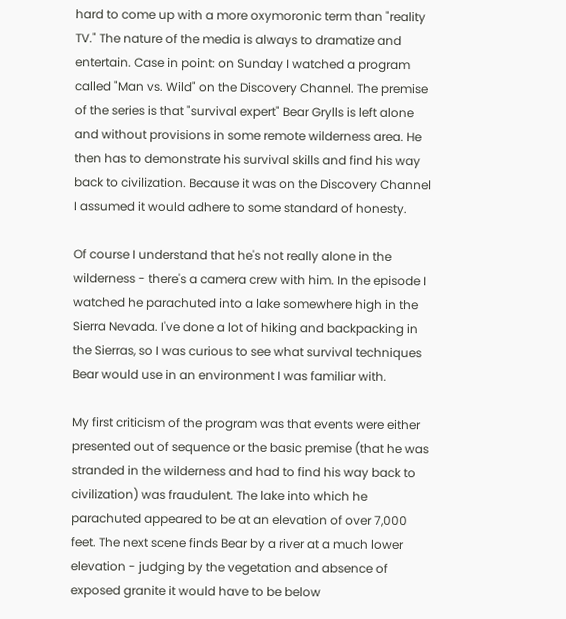hard to come up with a more oxymoronic term than "reality TV." The nature of the media is always to dramatize and entertain. Case in point: on Sunday I watched a program called "Man vs. Wild" on the Discovery Channel. The premise of the series is that "survival expert" Bear Grylls is left alone and without provisions in some remote wilderness area. He then has to demonstrate his survival skills and find his way back to civilization. Because it was on the Discovery Channel I assumed it would adhere to some standard of honesty.

Of course I understand that he's not really alone in the wilderness - there's a camera crew with him. In the episode I watched he parachuted into a lake somewhere high in the Sierra Nevada. I've done a lot of hiking and backpacking in the Sierras, so I was curious to see what survival techniques Bear would use in an environment I was familiar with.

My first criticism of the program was that events were either presented out of sequence or the basic premise (that he was stranded in the wilderness and had to find his way back to civilization) was fraudulent. The lake into which he parachuted appeared to be at an elevation of over 7,000 feet. The next scene finds Bear by a river at a much lower elevation - judging by the vegetation and absence of exposed granite it would have to be below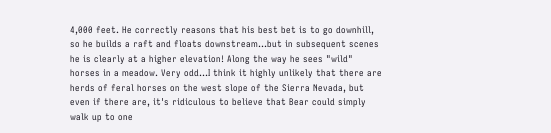4,000 feet. He correctly reasons that his best bet is to go downhill, so he builds a raft and floats downstream...but in subsequent scenes he is clearly at a higher elevation! Along the way he sees "wild" horses in a meadow. Very odd...I think it highly unlikely that there are herds of feral horses on the west slope of the Sierra Nevada, but even if there are, it's ridiculous to believe that Bear could simply walk up to one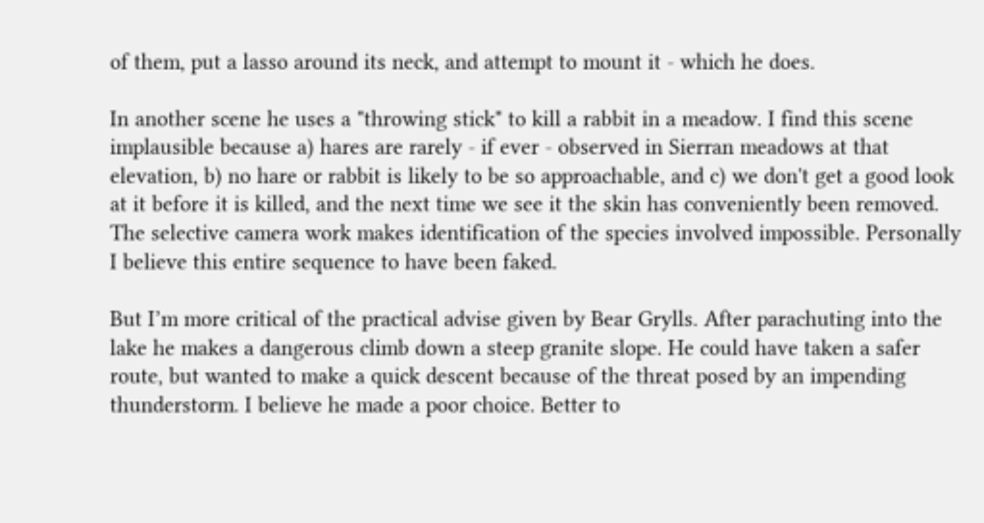of them, put a lasso around its neck, and attempt to mount it - which he does.

In another scene he uses a "throwing stick" to kill a rabbit in a meadow. I find this scene implausible because a) hares are rarely - if ever - observed in Sierran meadows at that elevation, b) no hare or rabbit is likely to be so approachable, and c) we don't get a good look at it before it is killed, and the next time we see it the skin has conveniently been removed. The selective camera work makes identification of the species involved impossible. Personally I believe this entire sequence to have been faked.

But I’m more critical of the practical advise given by Bear Grylls. After parachuting into the lake he makes a dangerous climb down a steep granite slope. He could have taken a safer route, but wanted to make a quick descent because of the threat posed by an impending thunderstorm. I believe he made a poor choice. Better to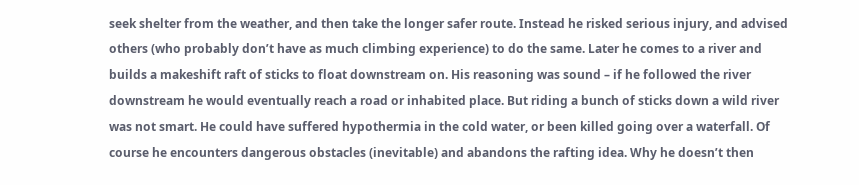seek shelter from the weather, and then take the longer safer route. Instead he risked serious injury, and advised others (who probably don’t have as much climbing experience) to do the same. Later he comes to a river and builds a makeshift raft of sticks to float downstream on. His reasoning was sound – if he followed the river downstream he would eventually reach a road or inhabited place. But riding a bunch of sticks down a wild river was not smart. He could have suffered hypothermia in the cold water, or been killed going over a waterfall. Of course he encounters dangerous obstacles (inevitable) and abandons the rafting idea. Why he doesn’t then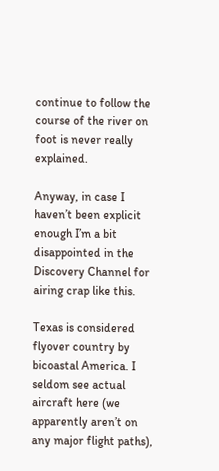continue to follow the course of the river on foot is never really explained.

Anyway, in case I haven’t been explicit enough I’m a bit disappointed in the Discovery Channel for airing crap like this.

Texas is considered flyover country by bicoastal America. I seldom see actual aircraft here (we apparently aren’t on any major flight paths),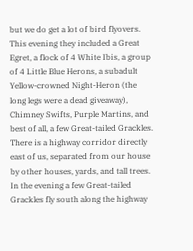but we do get a lot of bird flyovers. This evening they included a Great Egret, a flock of 4 White Ibis, a group of 4 Little Blue Herons, a subadult Yellow-crowned Night-Heron (the long legs were a dead giveaway), Chimney Swifts, Purple Martins, and best of all, a few Great-tailed Grackles. There is a highway corridor directly east of us, separated from our house by other houses, yards, and tall trees. In the evening a few Great-tailed Grackles fly south along the highway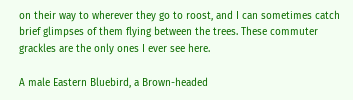on their way to wherever they go to roost, and I can sometimes catch brief glimpses of them flying between the trees. These commuter grackles are the only ones I ever see here.

A male Eastern Bluebird, a Brown-headed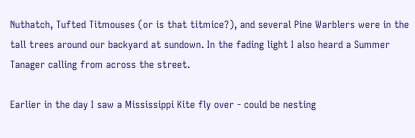Nuthatch, Tufted Titmouses (or is that titmice?), and several Pine Warblers were in the tall trees around our backyard at sundown. In the fading light I also heard a Summer Tanager calling from across the street.

Earlier in the day I saw a Mississippi Kite fly over - could be nesting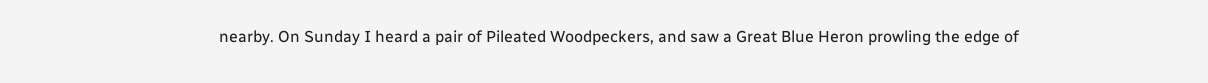nearby. On Sunday I heard a pair of Pileated Woodpeckers, and saw a Great Blue Heron prowling the edge of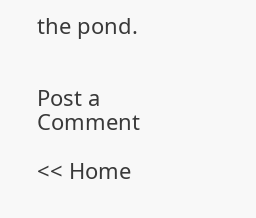the pond.


Post a Comment

<< Home